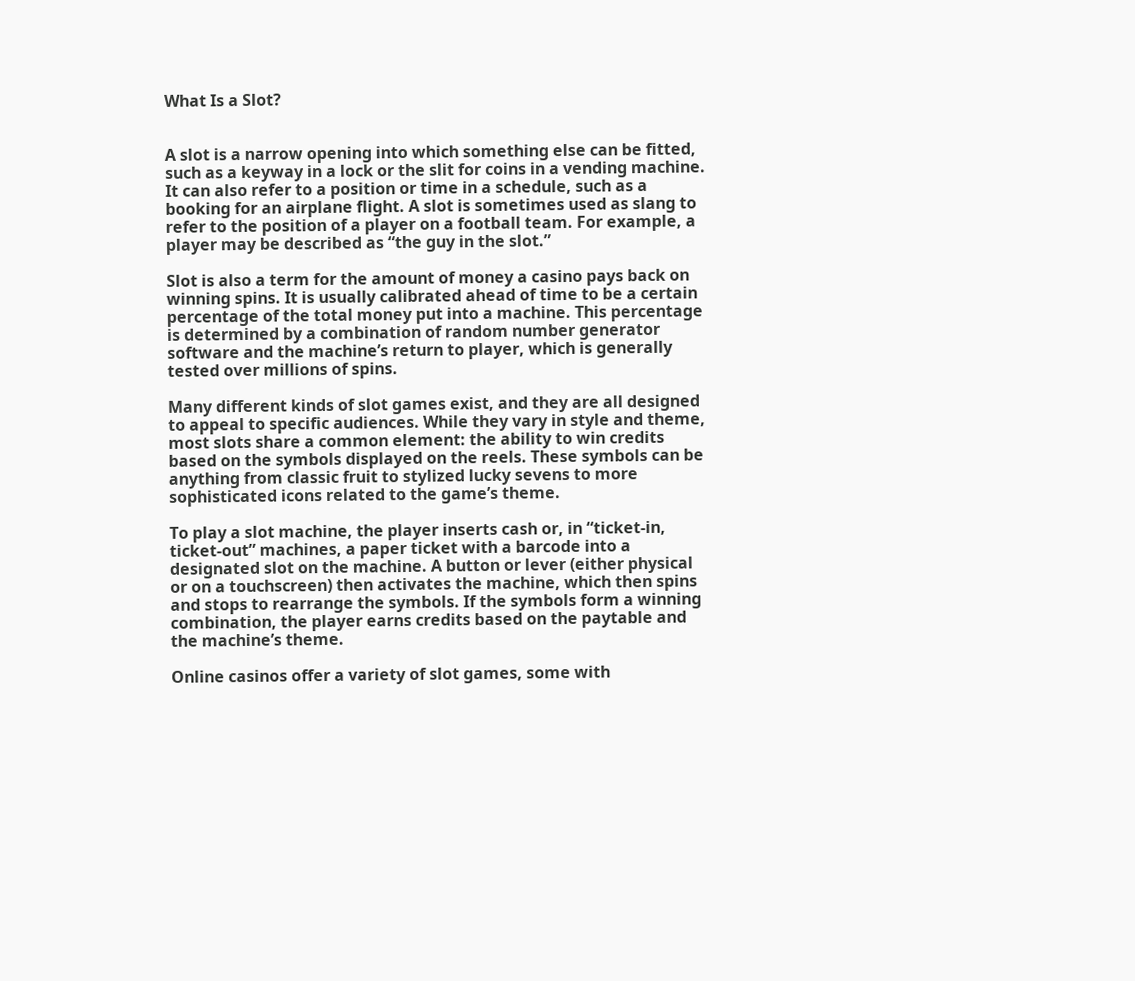What Is a Slot?


A slot is a narrow opening into which something else can be fitted, such as a keyway in a lock or the slit for coins in a vending machine. It can also refer to a position or time in a schedule, such as a booking for an airplane flight. A slot is sometimes used as slang to refer to the position of a player on a football team. For example, a player may be described as “the guy in the slot.”

Slot is also a term for the amount of money a casino pays back on winning spins. It is usually calibrated ahead of time to be a certain percentage of the total money put into a machine. This percentage is determined by a combination of random number generator software and the machine’s return to player, which is generally tested over millions of spins.

Many different kinds of slot games exist, and they are all designed to appeal to specific audiences. While they vary in style and theme, most slots share a common element: the ability to win credits based on the symbols displayed on the reels. These symbols can be anything from classic fruit to stylized lucky sevens to more sophisticated icons related to the game’s theme.

To play a slot machine, the player inserts cash or, in “ticket-in, ticket-out” machines, a paper ticket with a barcode into a designated slot on the machine. A button or lever (either physical or on a touchscreen) then activates the machine, which then spins and stops to rearrange the symbols. If the symbols form a winning combination, the player earns credits based on the paytable and the machine’s theme.

Online casinos offer a variety of slot games, some with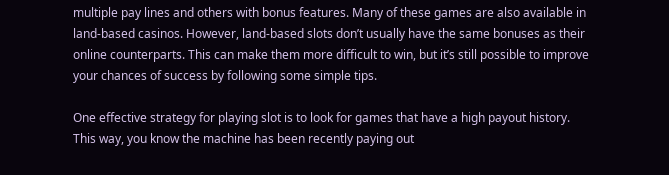multiple pay lines and others with bonus features. Many of these games are also available in land-based casinos. However, land-based slots don’t usually have the same bonuses as their online counterparts. This can make them more difficult to win, but it’s still possible to improve your chances of success by following some simple tips.

One effective strategy for playing slot is to look for games that have a high payout history. This way, you know the machine has been recently paying out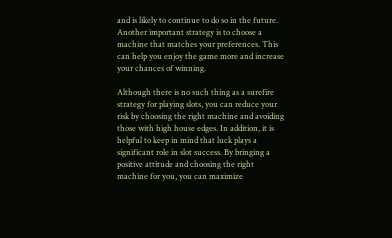and is likely to continue to do so in the future. Another important strategy is to choose a machine that matches your preferences. This can help you enjoy the game more and increase your chances of winning.

Although there is no such thing as a surefire strategy for playing slots, you can reduce your risk by choosing the right machine and avoiding those with high house edges. In addition, it is helpful to keep in mind that luck plays a significant role in slot success. By bringing a positive attitude and choosing the right machine for you, you can maximize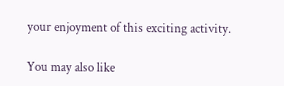your enjoyment of this exciting activity.

You may also like